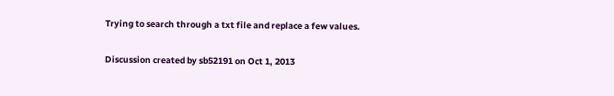Trying to search through a txt file and replace a few values.

Discussion created by sb52191 on Oct 1, 2013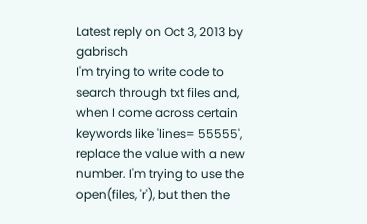Latest reply on Oct 3, 2013 by gabrisch
I'm trying to write code to search through txt files and, when I come across certain keywords like 'lines= 55555', replace the value with a new number. I'm trying to use the open(files, 'r'), but then the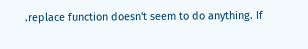.replace function doesn't seem to do anything. If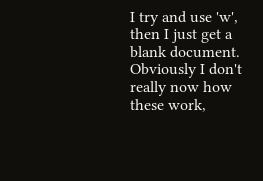I try and use 'w', then I just get a blank document. Obviously I don't really now how these work,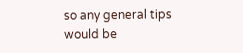so any general tips would be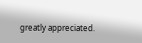greatly appreciated.